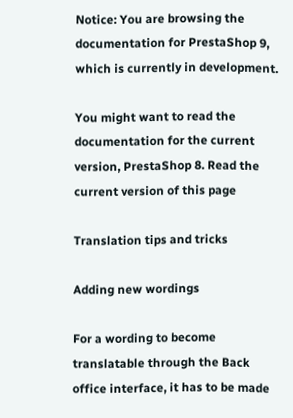Notice: You are browsing the documentation for PrestaShop 9, which is currently in development.

You might want to read the documentation for the current version, PrestaShop 8. Read the current version of this page

Translation tips and tricks

Adding new wordings

For a wording to become translatable through the Back office interface, it has to be made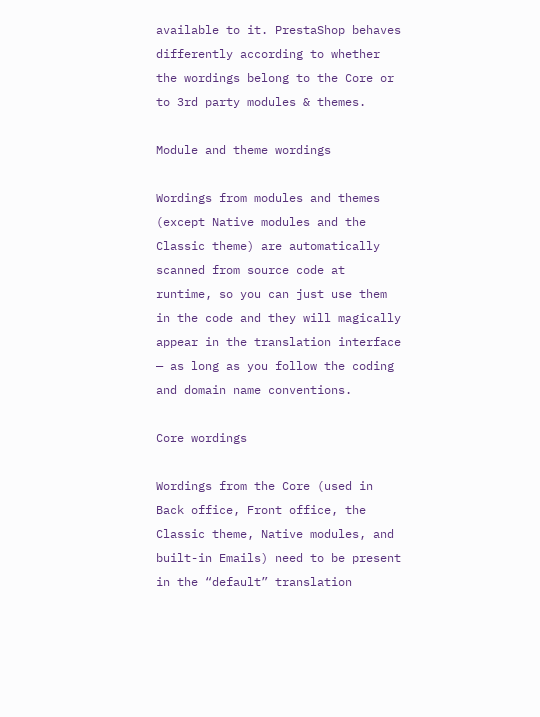available to it. PrestaShop behaves differently according to whether the wordings belong to the Core or to 3rd party modules & themes.

Module and theme wordings

Wordings from modules and themes (except Native modules and the Classic theme) are automatically scanned from source code at runtime, so you can just use them in the code and they will magically appear in the translation interface — as long as you follow the coding and domain name conventions.

Core wordings

Wordings from the Core (used in Back office, Front office, the Classic theme, Native modules, and built-in Emails) need to be present in the “default” translation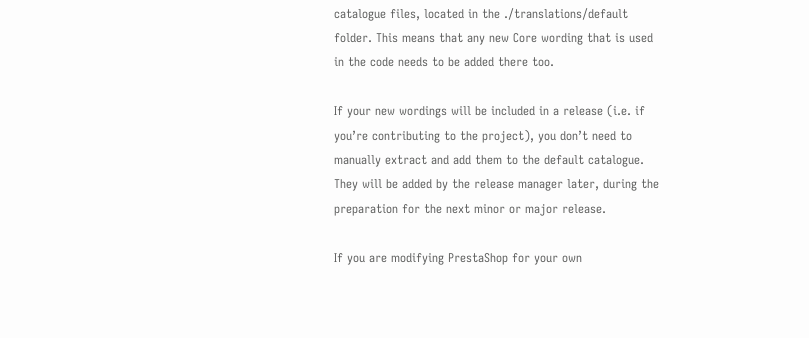catalogue files, located in the ./translations/default folder. This means that any new Core wording that is used in the code needs to be added there too.

If your new wordings will be included in a release (i.e. if you’re contributing to the project), you don’t need to manually extract and add them to the default catalogue. They will be added by the release manager later, during the preparation for the next minor or major release.

If you are modifying PrestaShop for your own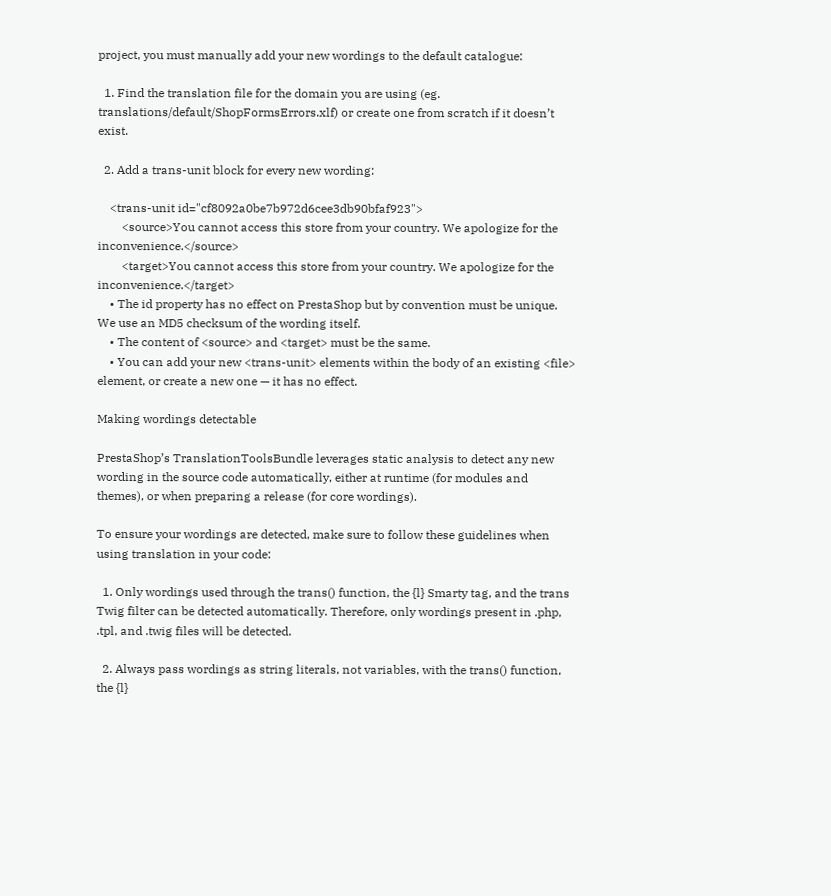project, you must manually add your new wordings to the default catalogue:

  1. Find the translation file for the domain you are using (eg. translations/default/ShopFormsErrors.xlf) or create one from scratch if it doesn’t exist.

  2. Add a trans-unit block for every new wording:

    <trans-unit id="cf8092a0be7b972d6cee3db90bfaf923">
        <source>You cannot access this store from your country. We apologize for the inconvenience.</source>
        <target>You cannot access this store from your country. We apologize for the inconvenience.</target>
    • The id property has no effect on PrestaShop but by convention must be unique. We use an MD5 checksum of the wording itself.
    • The content of <source> and <target> must be the same.
    • You can add your new <trans-unit> elements within the body of an existing <file> element, or create a new one — it has no effect.

Making wordings detectable

PrestaShop’s TranslationToolsBundle leverages static analysis to detect any new wording in the source code automatically, either at runtime (for modules and themes), or when preparing a release (for core wordings).

To ensure your wordings are detected, make sure to follow these guidelines when using translation in your code:

  1. Only wordings used through the trans() function, the {l} Smarty tag, and the trans Twig filter can be detected automatically. Therefore, only wordings present in .php, .tpl, and .twig files will be detected.

  2. Always pass wordings as string literals, not variables, with the trans() function, the {l}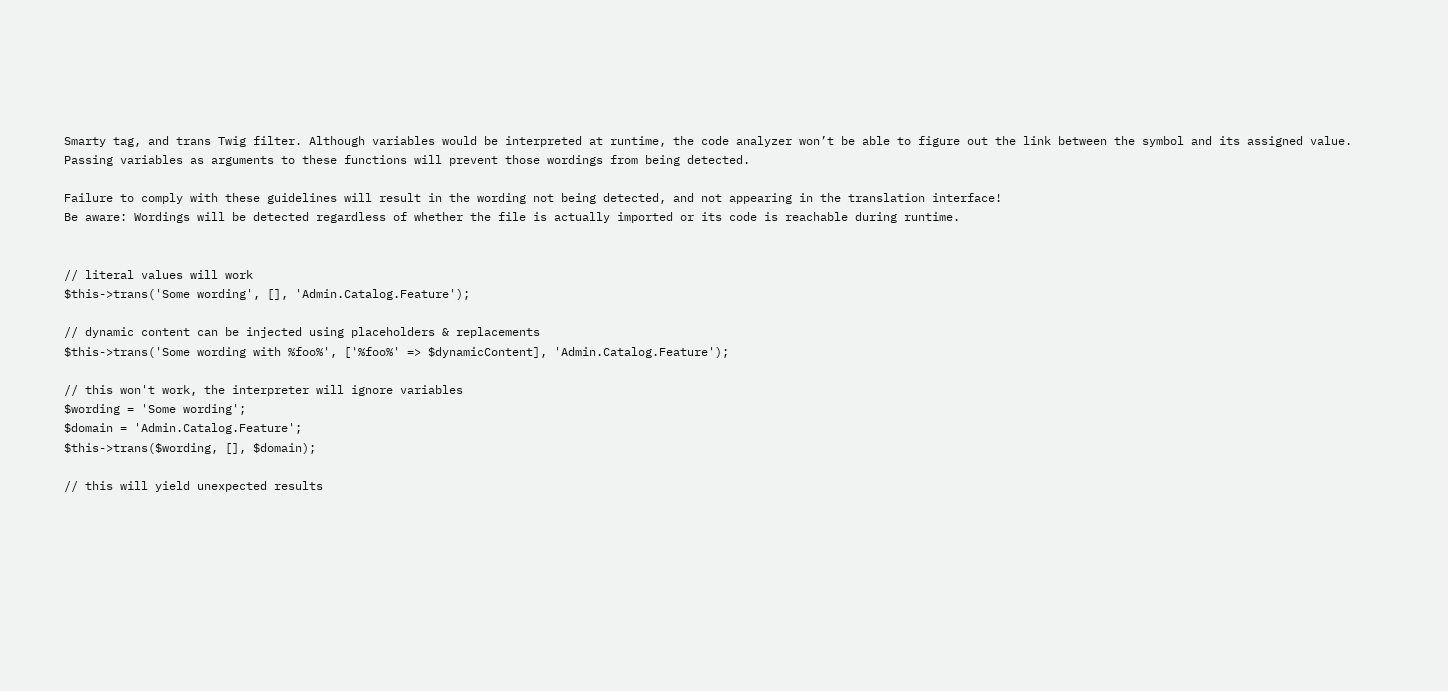Smarty tag, and trans Twig filter. Although variables would be interpreted at runtime, the code analyzer won’t be able to figure out the link between the symbol and its assigned value. Passing variables as arguments to these functions will prevent those wordings from being detected.

Failure to comply with these guidelines will result in the wording not being detected, and not appearing in the translation interface!
Be aware: Wordings will be detected regardless of whether the file is actually imported or its code is reachable during runtime.


// literal values will work
$this->trans('Some wording', [], 'Admin.Catalog.Feature');

// dynamic content can be injected using placeholders & replacements
$this->trans('Some wording with %foo%', ['%foo%' => $dynamicContent], 'Admin.Catalog.Feature');

// this won't work, the interpreter will ignore variables
$wording = 'Some wording';
$domain = 'Admin.Catalog.Feature';
$this->trans($wording, [], $domain);

// this will yield unexpected results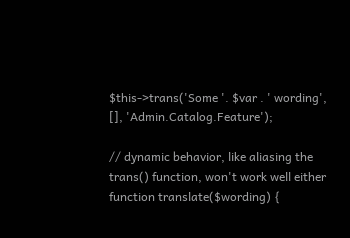$this->trans('Some '. $var . ' wording', [], 'Admin.Catalog.Feature');

// dynamic behavior, like aliasing the trans() function, won't work well either
function translate($wording) {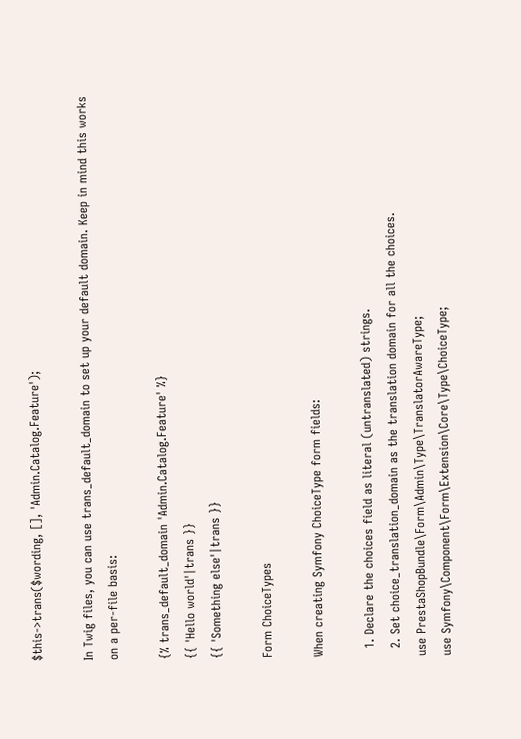$this->trans($wording, [], 'Admin.Catalog.Feature');

In Twig files, you can use trans_default_domain to set up your default domain. Keep in mind this works on a per-file basis:

{% trans_default_domain 'Admin.Catalog.Feature' %}
{{ 'Hello world'|trans }}
{{ 'Something else'|trans }}

Form ChoiceTypes

When creating Symfony ChoiceType form fields:

  1. Declare the choices field as literal (untranslated) strings.
  2. Set choice_translation_domain as the translation domain for all the choices.
use PrestaShopBundle\Form\Admin\Type\TranslatorAwareType;
use Symfony\Component\Form\Extension\Core\Type\ChoiceType;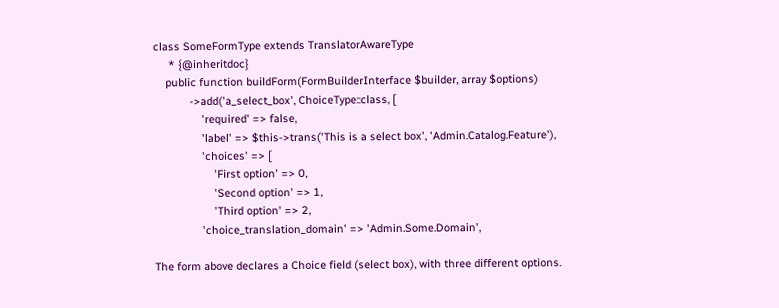class SomeFormType extends TranslatorAwareType
     * {@inheritdoc}
    public function buildForm(FormBuilderInterface $builder, array $options)
            ->add('a_select_box', ChoiceType::class, [
                'required' => false,
                'label' => $this->trans('This is a select box', 'Admin.Catalog.Feature'),
                'choices' => [
                    'First option' => 0,
                    'Second option' => 1,
                    'Third option' => 2,
                'choice_translation_domain' => 'Admin.Some.Domain',

The form above declares a Choice field (select box), with three different options.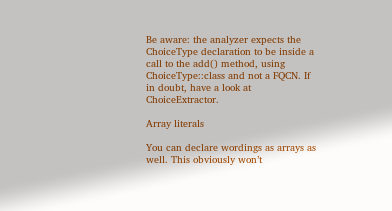Be aware: the analyzer expects the ChoiceType declaration to be inside a call to the add() method, using ChoiceType::class and not a FQCN. If in doubt, have a look at ChoiceExtractor.

Array literals

You can declare wordings as arrays as well. This obviously won’t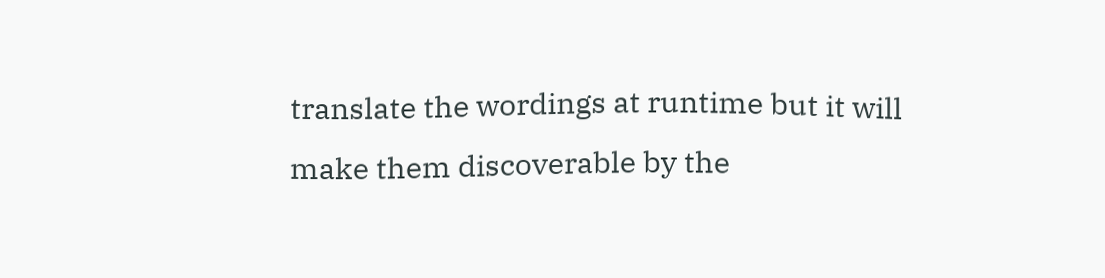translate the wordings at runtime but it will make them discoverable by the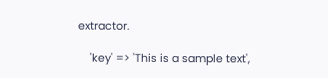extractor.

    'key' => 'This is a sample text',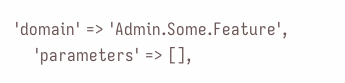'domain' => 'Admin.Some.Feature',
    'parameters' => [],